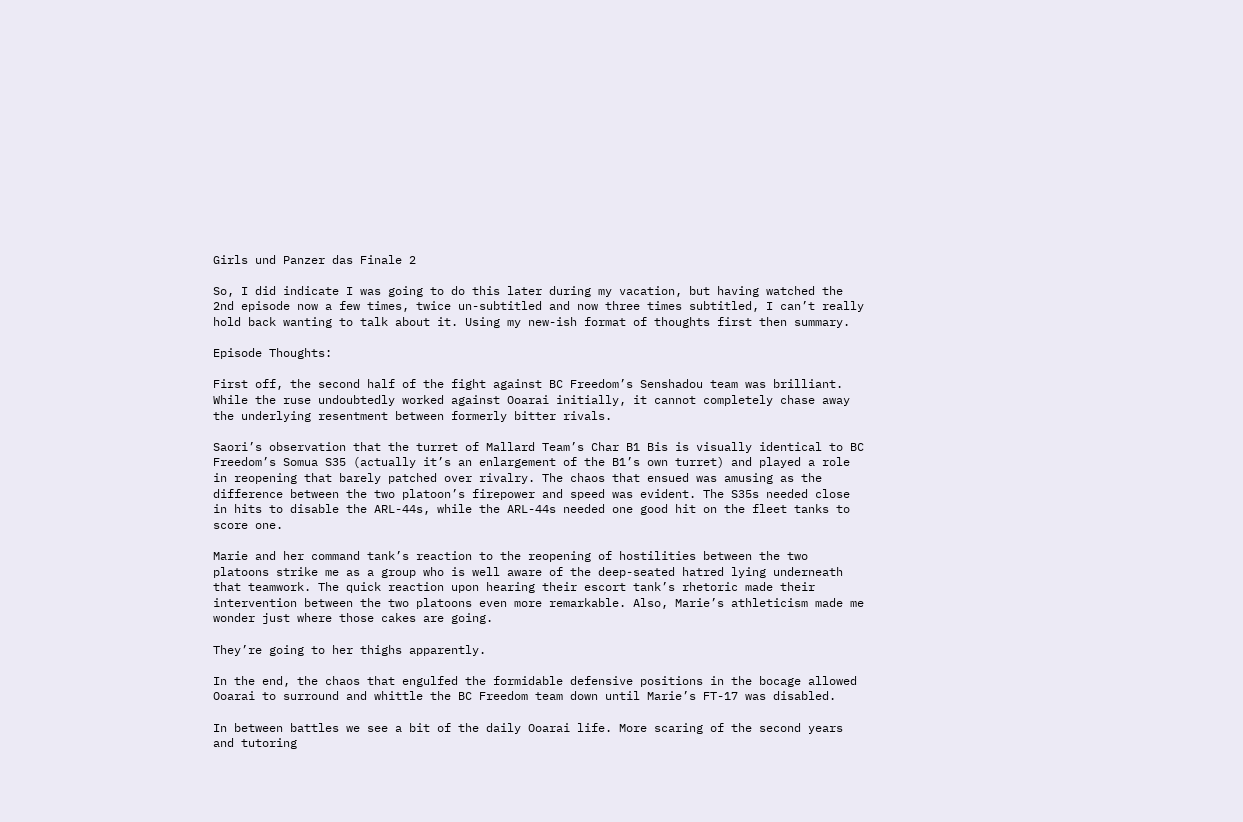Girls und Panzer das Finale 2

So, I did indicate I was going to do this later during my vacation, but having watched the 2nd episode now a few times, twice un-subtitled and now three times subtitled, I can’t really hold back wanting to talk about it. Using my new-ish format of thoughts first then summary.

Episode Thoughts:

First off, the second half of the fight against BC Freedom’s Senshadou team was brilliant. While the ruse undoubtedly worked against Ooarai initially, it cannot completely chase away the underlying resentment between formerly bitter rivals.

Saori’s observation that the turret of Mallard Team’s Char B1 Bis is visually identical to BC Freedom’s Somua S35 (actually it’s an enlargement of the B1’s own turret) and played a role in reopening that barely patched over rivalry. The chaos that ensued was amusing as the difference between the two platoon’s firepower and speed was evident. The S35s needed close in hits to disable the ARL-44s, while the ARL-44s needed one good hit on the fleet tanks to score one.

Marie and her command tank’s reaction to the reopening of hostilities between the two platoons strike me as a group who is well aware of the deep-seated hatred lying underneath that teamwork. The quick reaction upon hearing their escort tank’s rhetoric made their intervention between the two platoons even more remarkable. Also, Marie’s athleticism made me wonder just where those cakes are going.

They’re going to her thighs apparently.

In the end, the chaos that engulfed the formidable defensive positions in the bocage allowed Ooarai to surround and whittle the BC Freedom team down until Marie’s FT-17 was disabled.

In between battles we see a bit of the daily Ooarai life. More scaring of the second years and tutoring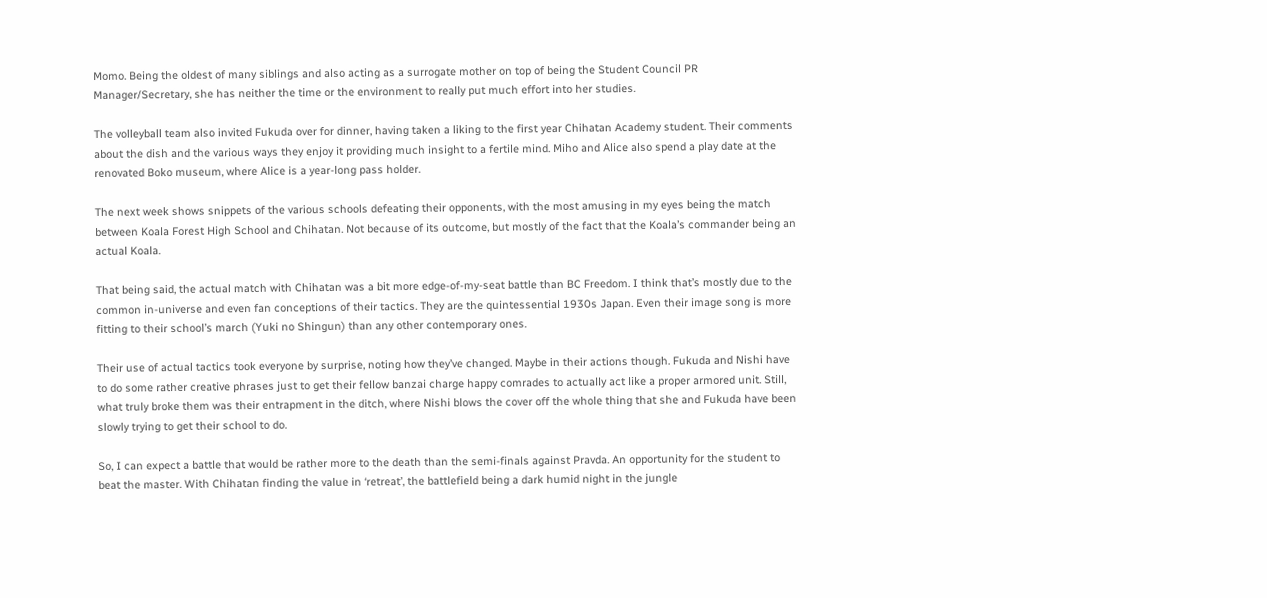Momo. Being the oldest of many siblings and also acting as a surrogate mother on top of being the Student Council PR Manager/Secretary, she has neither the time or the environment to really put much effort into her studies.

The volleyball team also invited Fukuda over for dinner, having taken a liking to the first year Chihatan Academy student. Their comments about the dish and the various ways they enjoy it providing much insight to a fertile mind. Miho and Alice also spend a play date at the renovated Boko museum, where Alice is a year-long pass holder.

The next week shows snippets of the various schools defeating their opponents, with the most amusing in my eyes being the match between Koala Forest High School and Chihatan. Not because of its outcome, but mostly of the fact that the Koala’s commander being an actual Koala.

That being said, the actual match with Chihatan was a bit more edge-of-my-seat battle than BC Freedom. I think that’s mostly due to the common in-universe and even fan conceptions of their tactics. They are the quintessential 1930s Japan. Even their image song is more fitting to their school’s march (Yuki no Shingun) than any other contemporary ones.

Their use of actual tactics took everyone by surprise, noting how they’ve changed. Maybe in their actions though. Fukuda and Nishi have to do some rather creative phrases just to get their fellow banzai charge happy comrades to actually act like a proper armored unit. Still, what truly broke them was their entrapment in the ditch, where Nishi blows the cover off the whole thing that she and Fukuda have been slowly trying to get their school to do.

So, I can expect a battle that would be rather more to the death than the semi-finals against Pravda. An opportunity for the student to beat the master. With Chihatan finding the value in ‘retreat’, the battlefield being a dark humid night in the jungle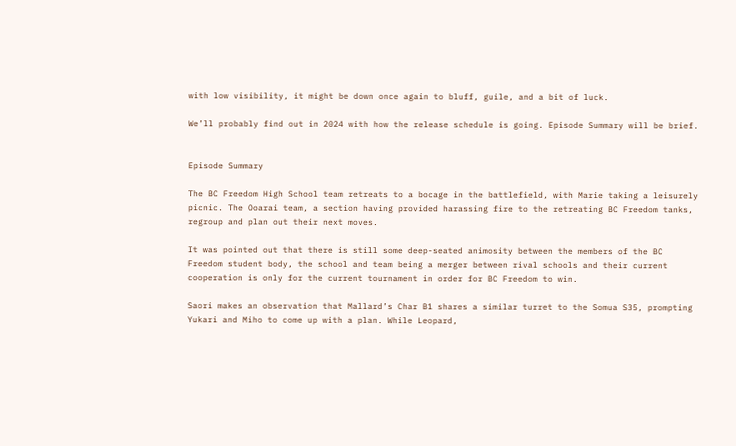with low visibility, it might be down once again to bluff, guile, and a bit of luck.

We’ll probably find out in 2024 with how the release schedule is going. Episode Summary will be brief.


Episode Summary

The BC Freedom High School team retreats to a bocage in the battlefield, with Marie taking a leisurely picnic. The Ooarai team, a section having provided harassing fire to the retreating BC Freedom tanks, regroup and plan out their next moves.

It was pointed out that there is still some deep-seated animosity between the members of the BC Freedom student body, the school and team being a merger between rival schools and their current cooperation is only for the current tournament in order for BC Freedom to win.

Saori makes an observation that Mallard’s Char B1 shares a similar turret to the Somua S35, prompting Yukari and Miho to come up with a plan. While Leopard,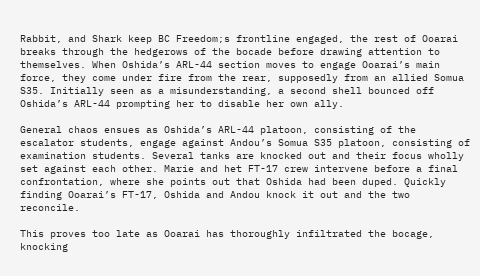Rabbit, and Shark keep BC Freedom;s frontline engaged, the rest of Ooarai breaks through the hedgerows of the bocade before drawing attention to themselves. When Oshida’s ARL-44 section moves to engage Ooarai’s main force, they come under fire from the rear, supposedly from an allied Somua S35. Initially seen as a misunderstanding, a second shell bounced off Oshida’s ARL-44 prompting her to disable her own ally.

General chaos ensues as Oshida’s ARL-44 platoon, consisting of the escalator students, engage against Andou’s Somua S35 platoon, consisting of examination students. Several tanks are knocked out and their focus wholly set against each other. Marie and het FT-17 crew intervene before a final confrontation, where she points out that Oshida had been duped. Quickly finding Ooarai’s FT-17, Oshida and Andou knock it out and the two reconcile.

This proves too late as Ooarai has thoroughly infiltrated the bocage, knocking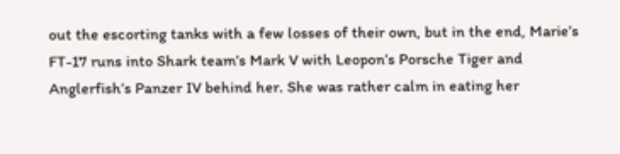out the escorting tanks with a few losses of their own, but in the end, Marie’s FT-17 runs into Shark team’s Mark V with Leopon’s Porsche Tiger and Anglerfish’s Panzer IV behind her. She was rather calm in eating her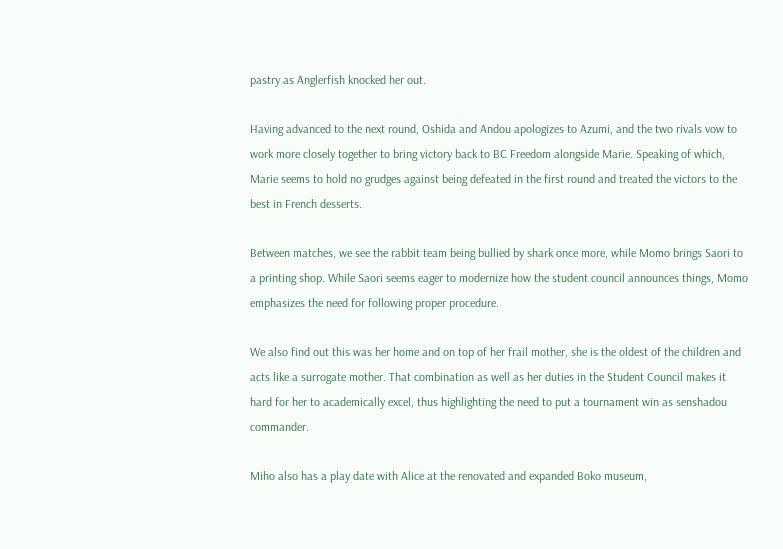pastry as Anglerfish knocked her out.

Having advanced to the next round, Oshida and Andou apologizes to Azumi, and the two rivals vow to work more closely together to bring victory back to BC Freedom alongside Marie. Speaking of which, Marie seems to hold no grudges against being defeated in the first round and treated the victors to the best in French desserts.

Between matches, we see the rabbit team being bullied by shark once more, while Momo brings Saori to a printing shop. While Saori seems eager to modernize how the student council announces things, Momo emphasizes the need for following proper procedure.

We also find out this was her home and on top of her frail mother, she is the oldest of the children and acts like a surrogate mother. That combination as well as her duties in the Student Council makes it hard for her to academically excel, thus highlighting the need to put a tournament win as senshadou commander.

Miho also has a play date with Alice at the renovated and expanded Boko museum,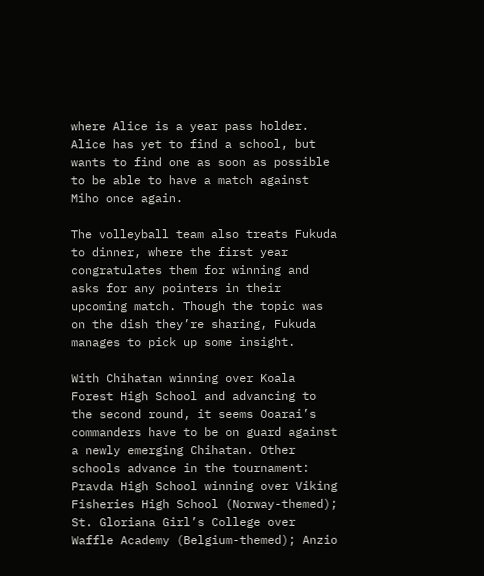where Alice is a year pass holder. Alice has yet to find a school, but wants to find one as soon as possible to be able to have a match against Miho once again.

The volleyball team also treats Fukuda to dinner, where the first year congratulates them for winning and asks for any pointers in their upcoming match. Though the topic was on the dish they’re sharing, Fukuda manages to pick up some insight.

With Chihatan winning over Koala Forest High School and advancing to the second round, it seems Ooarai’s commanders have to be on guard against a newly emerging Chihatan. Other schools advance in the tournament: Pravda High School winning over Viking Fisheries High School (Norway-themed); St. Gloriana Girl’s College over Waffle Academy (Belgium-themed); Anzio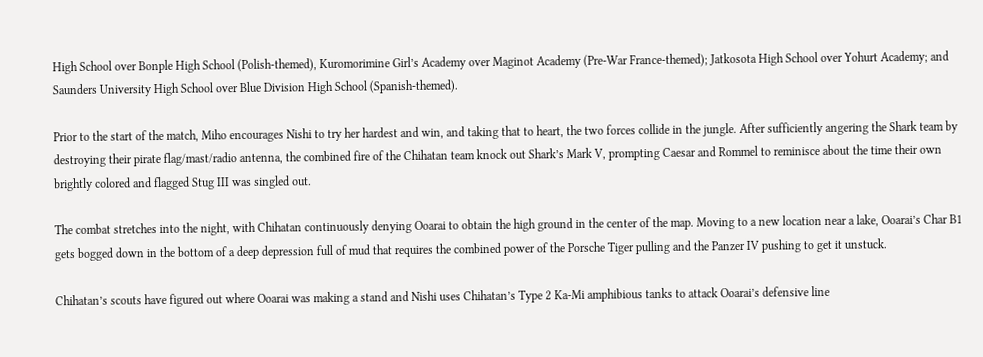High School over Bonple High School (Polish-themed), Kuromorimine Girl’s Academy over Maginot Academy (Pre-War France-themed); Jatkosota High School over Yohurt Academy; and Saunders University High School over Blue Division High School (Spanish-themed).

Prior to the start of the match, Miho encourages Nishi to try her hardest and win, and taking that to heart, the two forces collide in the jungle. After sufficiently angering the Shark team by destroying their pirate flag/mast/radio antenna, the combined fire of the Chihatan team knock out Shark’s Mark V, prompting Caesar and Rommel to reminisce about the time their own brightly colored and flagged Stug III was singled out.

The combat stretches into the night, with Chihatan continuously denying Ooarai to obtain the high ground in the center of the map. Moving to a new location near a lake, Ooarai’s Char B1 gets bogged down in the bottom of a deep depression full of mud that requires the combined power of the Porsche Tiger pulling and the Panzer IV pushing to get it unstuck.

Chihatan’s scouts have figured out where Ooarai was making a stand and Nishi uses Chihatan’s Type 2 Ka-Mi amphibious tanks to attack Ooarai’s defensive line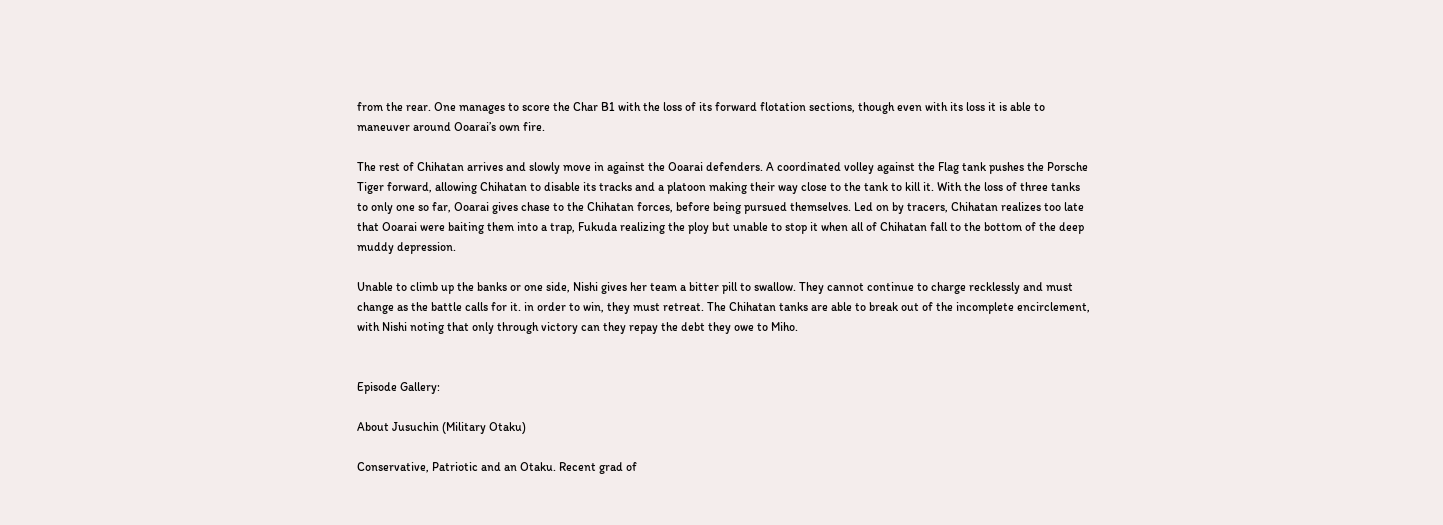from the rear. One manages to score the Char B1 with the loss of its forward flotation sections, though even with its loss it is able to maneuver around Ooarai’s own fire.

The rest of Chihatan arrives and slowly move in against the Ooarai defenders. A coordinated volley against the Flag tank pushes the Porsche Tiger forward, allowing Chihatan to disable its tracks and a platoon making their way close to the tank to kill it. With the loss of three tanks to only one so far, Ooarai gives chase to the Chihatan forces, before being pursued themselves. Led on by tracers, Chihatan realizes too late that Ooarai were baiting them into a trap, Fukuda realizing the ploy but unable to stop it when all of Chihatan fall to the bottom of the deep muddy depression.

Unable to climb up the banks or one side, Nishi gives her team a bitter pill to swallow. They cannot continue to charge recklessly and must change as the battle calls for it. in order to win, they must retreat. The Chihatan tanks are able to break out of the incomplete encirclement, with Nishi noting that only through victory can they repay the debt they owe to Miho.


Episode Gallery:

About Jusuchin (Military Otaku)

Conservative, Patriotic and an Otaku. Recent grad of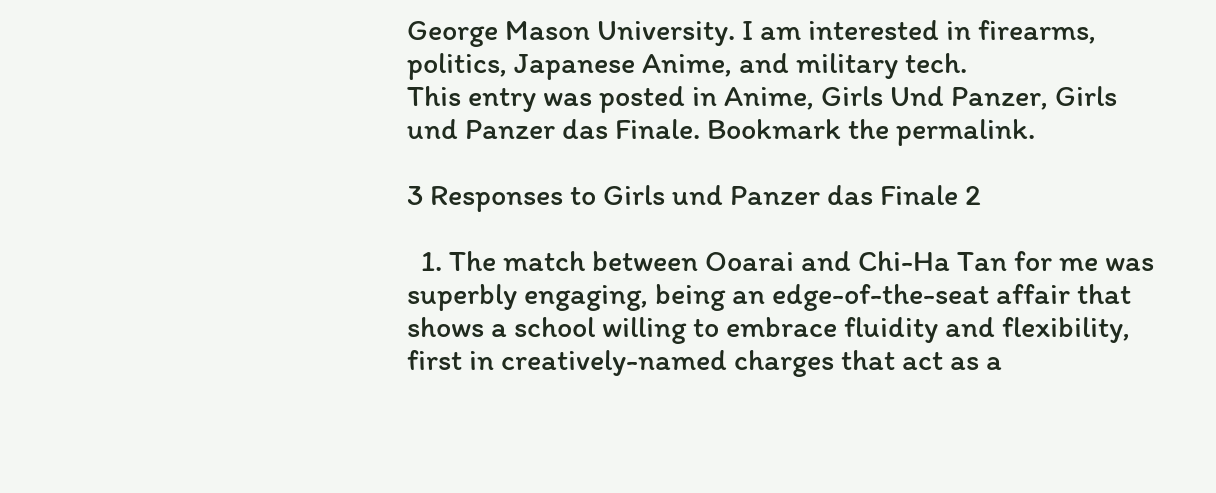George Mason University. I am interested in firearms, politics, Japanese Anime, and military tech.
This entry was posted in Anime, Girls Und Panzer, Girls und Panzer das Finale. Bookmark the permalink.

3 Responses to Girls und Panzer das Finale 2

  1. The match between Ooarai and Chi-Ha Tan for me was superbly engaging, being an edge-of-the-seat affair that shows a school willing to embrace fluidity and flexibility, first in creatively-named charges that act as a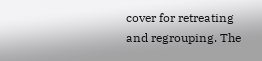cover for retreating and regrouping. The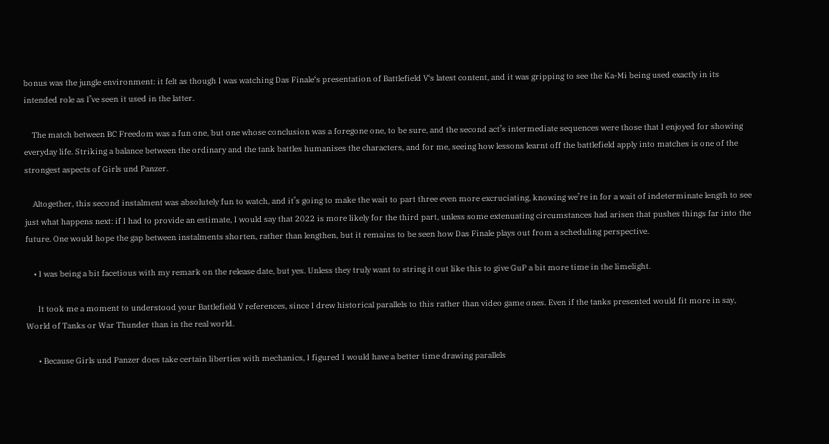bonus was the jungle environment: it felt as though I was watching Das Finale‘s presentation of Battlefield V‘s latest content, and it was gripping to see the Ka-Mi being used exactly in its intended role as I’ve seen it used in the latter.

    The match between BC Freedom was a fun one, but one whose conclusion was a foregone one, to be sure, and the second act’s intermediate sequences were those that I enjoyed for showing everyday life. Striking a balance between the ordinary and the tank battles humanises the characters, and for me, seeing how lessons learnt off the battlefield apply into matches is one of the strongest aspects of Girls und Panzer.

    Altogether, this second instalment was absolutely fun to watch, and it’s going to make the wait to part three even more excruciating, knowing we’re in for a wait of indeterminate length to see just what happens next: if I had to provide an estimate, I would say that 2022 is more likely for the third part, unless some extenuating circumstances had arisen that pushes things far into the future. One would hope the gap between instalments shorten, rather than lengthen, but it remains to be seen how Das Finale plays out from a scheduling perspective.

    • I was being a bit facetious with my remark on the release date, but yes. Unless they truly want to string it out like this to give GuP a bit more time in the limelight.

      It took me a moment to understood your Battlefield V references, since I drew historical parallels to this rather than video game ones. Even if the tanks presented would fit more in say, World of Tanks or War Thunder than in the real world.

      • Because Girls und Panzer does take certain liberties with mechanics, I figured I would have a better time drawing parallels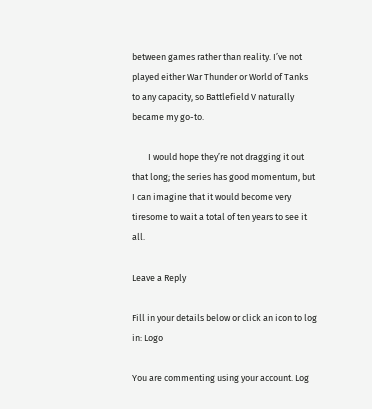between games rather than reality. I’ve not played either War Thunder or World of Tanks to any capacity, so Battlefield V naturally became my go-to.

        I would hope they’re not dragging it out that long; the series has good momentum, but I can imagine that it would become very tiresome to wait a total of ten years to see it all.

Leave a Reply

Fill in your details below or click an icon to log in: Logo

You are commenting using your account. Log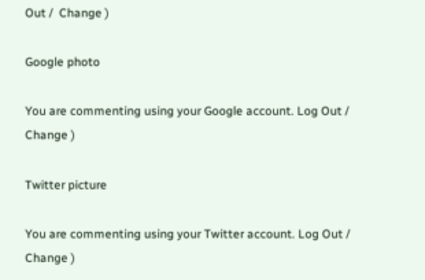Out /  Change )

Google photo

You are commenting using your Google account. Log Out /  Change )

Twitter picture

You are commenting using your Twitter account. Log Out /  Change )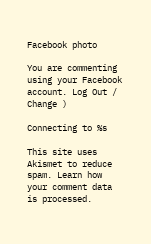Facebook photo

You are commenting using your Facebook account. Log Out /  Change )

Connecting to %s

This site uses Akismet to reduce spam. Learn how your comment data is processed.